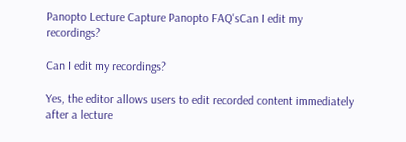Panopto Lecture Capture Panopto FAQ'sCan I edit my recordings?

Can I edit my recordings?

Yes, the editor allows users to edit recorded content immediately after a lecture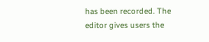has been recorded. The editor gives users the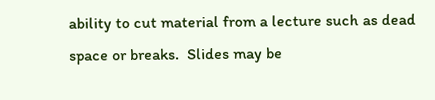ability to cut material from a lecture such as dead space or breaks.  Slides may be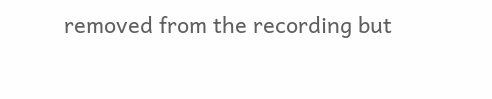removed from the recording but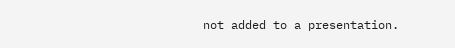not added to a presentation.